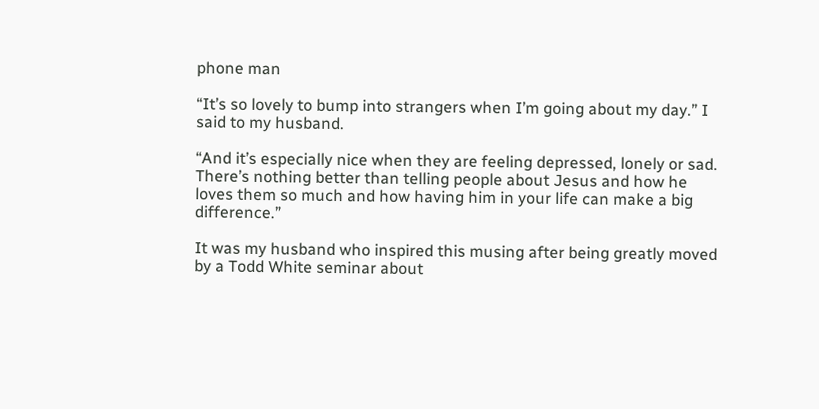phone man

“It’s so lovely to bump into strangers when I’m going about my day.” I said to my husband.

“And it’s especially nice when they are feeling depressed, lonely or sad. There’s nothing better than telling people about Jesus and how he loves them so much and how having him in your life can make a big difference.”

It was my husband who inspired this musing after being greatly moved by a Todd White seminar about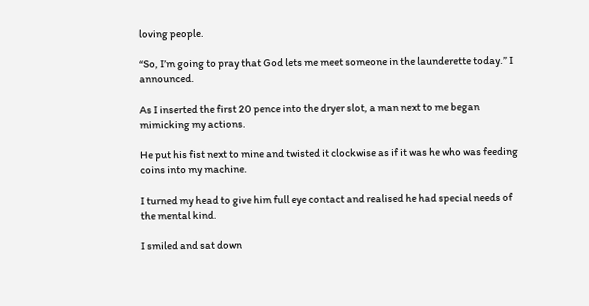loving people.

“So, I’m going to pray that God lets me meet someone in the launderette today.” I announced.

As I inserted the first 20 pence into the dryer slot, a man next to me began mimicking my actions.

He put his fist next to mine and twisted it clockwise as if it was he who was feeding coins into my machine.

I turned my head to give him full eye contact and realised he had special needs of the mental kind.

I smiled and sat down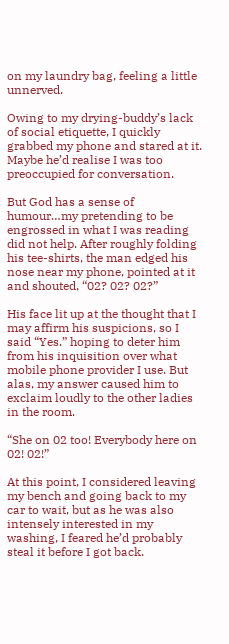on my laundry bag, feeling a little unnerved.

Owing to my drying-buddy’s lack of social etiquette, I quickly grabbed my phone and stared at it. Maybe he’d realise I was too preoccupied for conversation.

But God has a sense of humour…my pretending to be engrossed in what I was reading did not help. After roughly folding his tee-shirts, the man edged his nose near my phone, pointed at it and shouted, “02? 02? 02?”

His face lit up at the thought that I may affirm his suspicions, so I said “Yes.” hoping to deter him from his inquisition over what mobile phone provider I use. But alas, my answer caused him to exclaim loudly to the other ladies in the room.

“She on 02 too! Everybody here on 02! 02!”

At this point, I considered leaving my bench and going back to my car to wait, but as he was also intensely interested in my washing, I feared he’d probably steal it before I got back.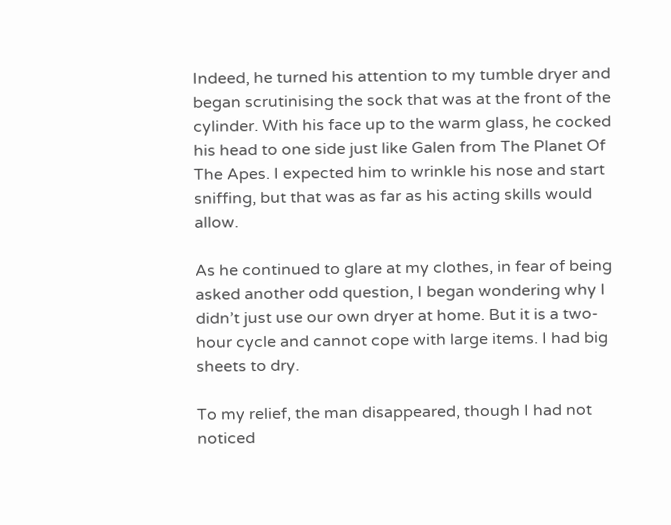Indeed, he turned his attention to my tumble dryer and began scrutinising the sock that was at the front of the cylinder. With his face up to the warm glass, he cocked his head to one side just like Galen from The Planet Of The Apes. I expected him to wrinkle his nose and start sniffing, but that was as far as his acting skills would allow.

As he continued to glare at my clothes, in fear of being asked another odd question, I began wondering why I didn’t just use our own dryer at home. But it is a two-hour cycle and cannot cope with large items. I had big sheets to dry.

To my relief, the man disappeared, though I had not noticed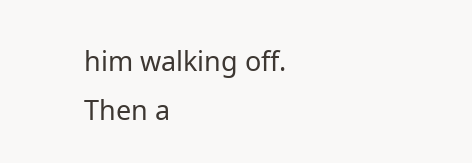him walking off. Then a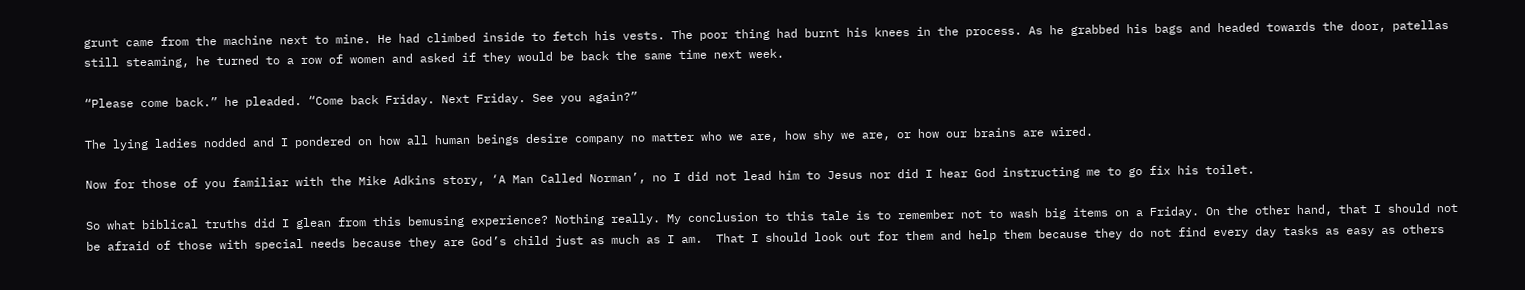grunt came from the machine next to mine. He had climbed inside to fetch his vests. The poor thing had burnt his knees in the process. As he grabbed his bags and headed towards the door, patellas still steaming, he turned to a row of women and asked if they would be back the same time next week.

“Please come back.” he pleaded. “Come back Friday. Next Friday. See you again?”

The lying ladies nodded and I pondered on how all human beings desire company no matter who we are, how shy we are, or how our brains are wired.

Now for those of you familiar with the Mike Adkins story, ‘A Man Called Norman’, no I did not lead him to Jesus nor did I hear God instructing me to go fix his toilet.

So what biblical truths did I glean from this bemusing experience? Nothing really. My conclusion to this tale is to remember not to wash big items on a Friday. On the other hand, that I should not be afraid of those with special needs because they are God’s child just as much as I am.  That I should look out for them and help them because they do not find every day tasks as easy as others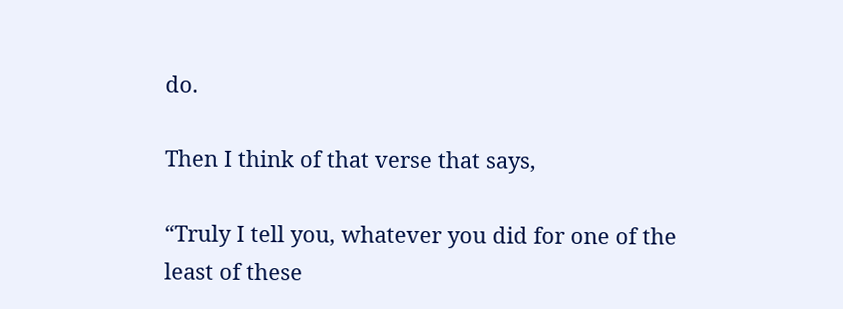do.

Then I think of that verse that says,

“Truly I tell you, whatever you did for one of the least of these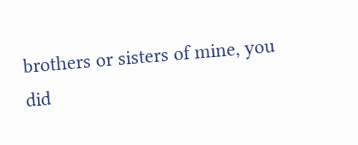brothers or sisters of mine, you did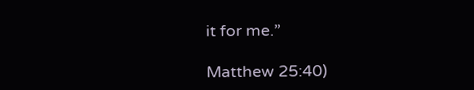it for me.”

Matthew 25:40)